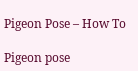Pigeon Pose – How To

Pigeon pose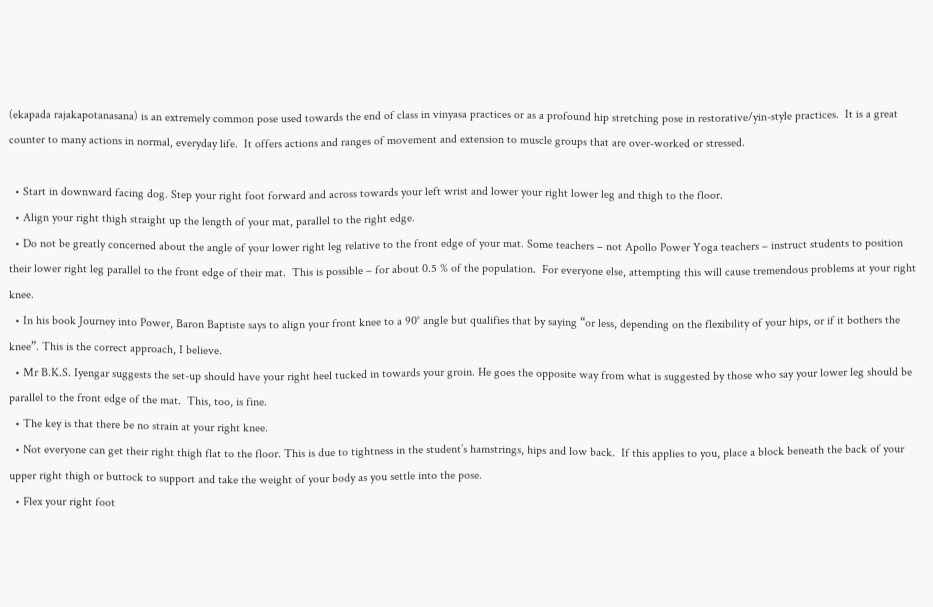(ekapada rajakapotanasana) is an extremely common pose used towards the end of class in vinyasa practices or as a profound hip stretching pose in restorative/yin-style practices.  It is a great counter to many actions in normal, everyday life.  It offers actions and ranges of movement and extension to muscle groups that are over-worked or stressed.

  • Start in downward facing dog. Step your right foot forward and across towards your left wrist and lower your right lower leg and thigh to the floor.
  • Align your right thigh straight up the length of your mat, parallel to the right edge.
  • Do not be greatly concerned about the angle of your lower right leg relative to the front edge of your mat. Some teachers – not Apollo Power Yoga teachers – instruct students to position their lower right leg parallel to the front edge of their mat.  This is possible – for about 0.5 % of the population.  For everyone else, attempting this will cause tremendous problems at your right knee.
  • In his book Journey into Power, Baron Baptiste says to align your front knee to a 90° angle but qualifies that by saying “or less, depending on the flexibility of your hips, or if it bothers the knee”. This is the correct approach, I believe.
  • Mr B.K.S. Iyengar suggests the set-up should have your right heel tucked in towards your groin. He goes the opposite way from what is suggested by those who say your lower leg should be parallel to the front edge of the mat.  This, too, is fine.
  • The key is that there be no strain at your right knee.
  • Not everyone can get their right thigh flat to the floor. This is due to tightness in the student’s hamstrings, hips and low back.  If this applies to you, place a block beneath the back of your upper right thigh or buttock to support and take the weight of your body as you settle into the pose.
  • Flex your right foot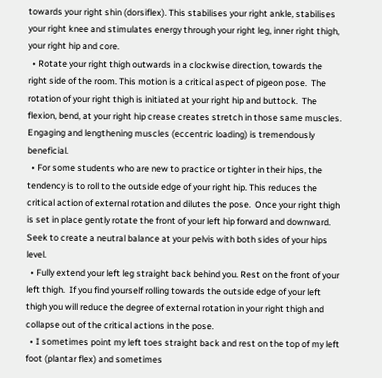towards your right shin (dorsiflex). This stabilises your right ankle, stabilises your right knee and stimulates energy through your right leg, inner right thigh, your right hip and core.
  • Rotate your right thigh outwards in a clockwise direction, towards the right side of the room. This motion is a critical aspect of pigeon pose.  The rotation of your right thigh is initiated at your right hip and buttock.  The flexion, bend, at your right hip crease creates stretch in those same muscles.  Engaging and lengthening muscles (eccentric loading) is tremendously beneficial.
  • For some students who are new to practice or tighter in their hips, the tendency is to roll to the outside edge of your right hip. This reduces the critical action of external rotation and dilutes the pose.  Once your right thigh is set in place gently rotate the front of your left hip forward and downward.  Seek to create a neutral balance at your pelvis with both sides of your hips level.
  • Fully extend your left leg straight back behind you. Rest on the front of your left thigh.  If you find yourself rolling towards the outside edge of your left thigh you will reduce the degree of external rotation in your right thigh and collapse out of the critical actions in the pose.
  • I sometimes point my left toes straight back and rest on the top of my left foot (plantar flex) and sometimes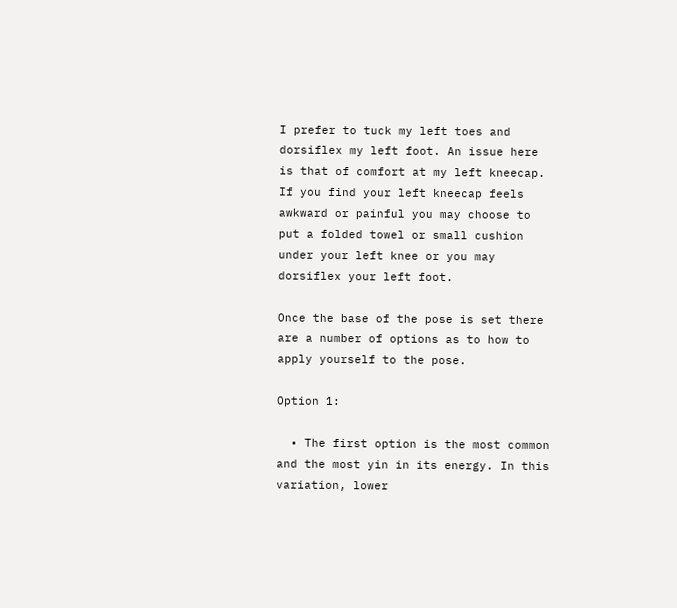I prefer to tuck my left toes and dorsiflex my left foot. An issue here is that of comfort at my left kneecap.  If you find your left kneecap feels awkward or painful you may choose to put a folded towel or small cushion under your left knee or you may dorsiflex your left foot.

Once the base of the pose is set there are a number of options as to how to apply yourself to the pose.

Option 1:

  • The first option is the most common and the most yin in its energy. In this variation, lower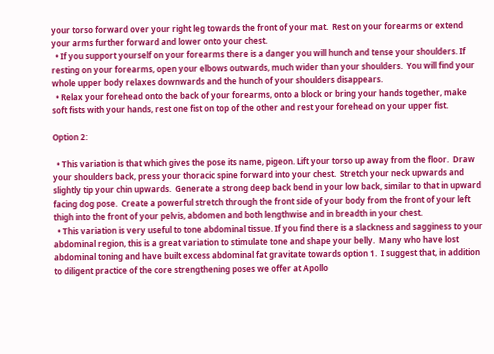your torso forward over your right leg towards the front of your mat.  Rest on your forearms or extend your arms further forward and lower onto your chest.
  • If you support yourself on your forearms there is a danger you will hunch and tense your shoulders. If resting on your forearms, open your elbows outwards, much wider than your shoulders.  You will find your whole upper body relaxes downwards and the hunch of your shoulders disappears.
  • Relax your forehead onto the back of your forearms, onto a block or bring your hands together, make soft fists with your hands, rest one fist on top of the other and rest your forehead on your upper fist.

Option 2:

  • This variation is that which gives the pose its name, pigeon. Lift your torso up away from the floor.  Draw your shoulders back, press your thoracic spine forward into your chest.  Stretch your neck upwards and slightly tip your chin upwards.  Generate a strong deep back bend in your low back, similar to that in upward facing dog pose.  Create a powerful stretch through the front side of your body from the front of your left thigh into the front of your pelvis, abdomen and both lengthwise and in breadth in your chest.
  • This variation is very useful to tone abdominal tissue. If you find there is a slackness and sagginess to your abdominal region, this is a great variation to stimulate tone and shape your belly.  Many who have lost abdominal toning and have built excess abdominal fat gravitate towards option 1.  I suggest that, in addition to diligent practice of the core strengthening poses we offer at Apollo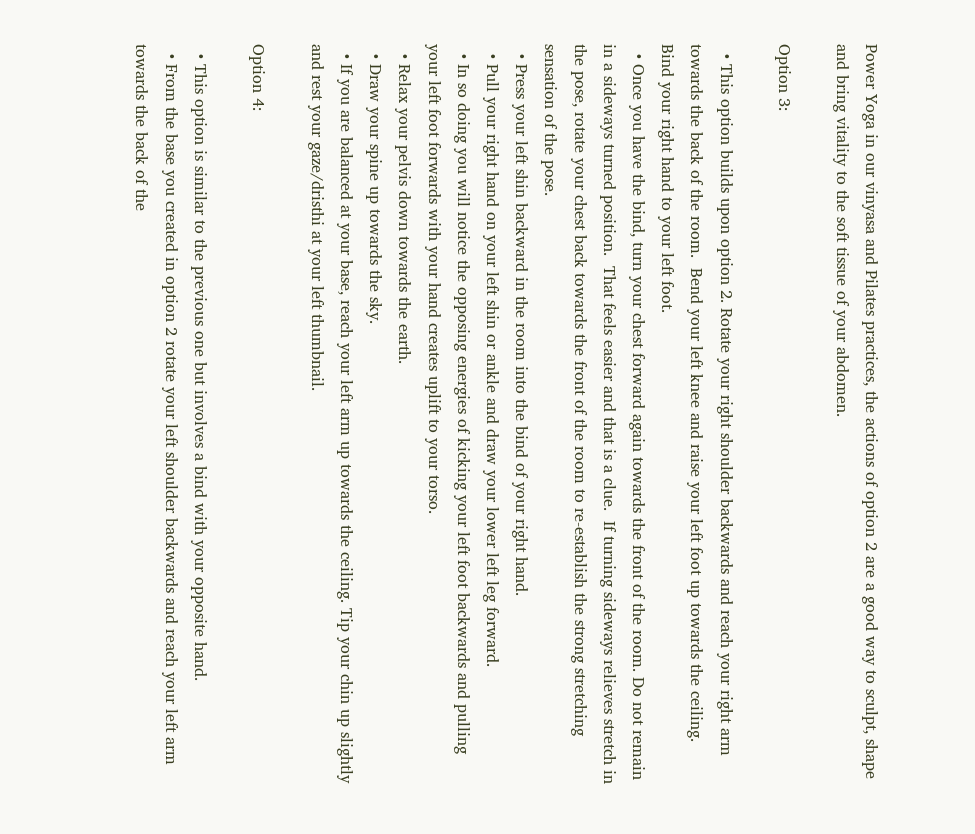Power Yoga in our vinyasa and Pilates practices, the actions of option 2 are a good way to sculpt, shape and bring vitality to the soft tissue of your abdomen.

Option 3:

  • This option builds upon option 2. Rotate your right shoulder backwards and reach your right arm towards the back of the room.  Bend your left knee and raise your left foot up towards the ceiling.  Bind your right hand to your left foot.
  • Once you have the bind, turn your chest forward again towards the front of the room. Do not remain in a sideways turned position.  That feels easier and that is a clue.  If turning sideways relieves stretch in the pose, rotate your chest back towards the front of the room to re-establish the strong stretching sensation of the pose.
  • Press your left shin backward in the room into the bind of your right hand.
  • Pull your right hand on your left shin or ankle and draw your lower left leg forward.
  • In so doing you will notice the opposing energies of kicking your left foot backwards and pulling your left foot forwards with your hand creates uplift to your torso.
  • Relax your pelvis down towards the earth.
  • Draw your spine up towards the sky.
  • If you are balanced at your base, reach your left arm up towards the ceiling. Tip your chin up slightly and rest your gaze/dristhi at your left thumbnail.

Option 4:

  • This option is similar to the previous one but involves a bind with your opposite hand.
  • From the base you created in option 2 rotate your left shoulder backwards and reach your left arm towards the back of the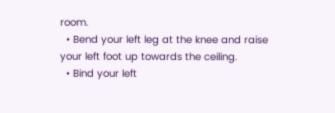room.
  • Bend your left leg at the knee and raise your left foot up towards the ceiling.
  • Bind your left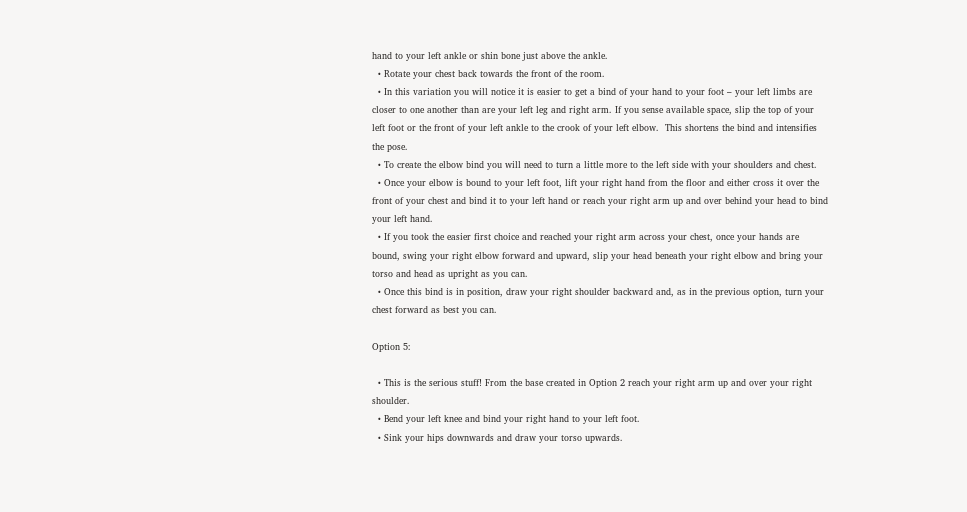hand to your left ankle or shin bone just above the ankle.
  • Rotate your chest back towards the front of the room.
  • In this variation you will notice it is easier to get a bind of your hand to your foot – your left limbs are closer to one another than are your left leg and right arm. If you sense available space, slip the top of your left foot or the front of your left ankle to the crook of your left elbow.  This shortens the bind and intensifies the pose.
  • To create the elbow bind you will need to turn a little more to the left side with your shoulders and chest.
  • Once your elbow is bound to your left foot, lift your right hand from the floor and either cross it over the front of your chest and bind it to your left hand or reach your right arm up and over behind your head to bind your left hand.
  • If you took the easier first choice and reached your right arm across your chest, once your hands are bound, swing your right elbow forward and upward, slip your head beneath your right elbow and bring your torso and head as upright as you can.
  • Once this bind is in position, draw your right shoulder backward and, as in the previous option, turn your chest forward as best you can.

Option 5:

  • This is the serious stuff! From the base created in Option 2 reach your right arm up and over your right shoulder.
  • Bend your left knee and bind your right hand to your left foot.
  • Sink your hips downwards and draw your torso upwards.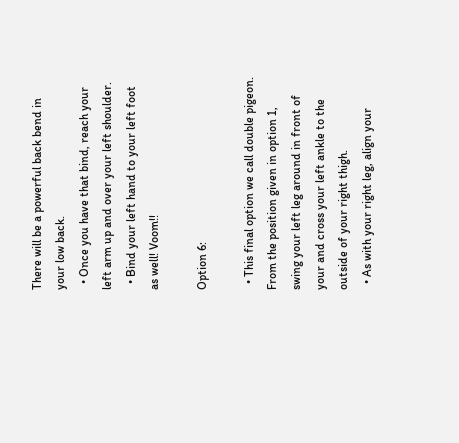There will be a powerful back bend in your low back.
  • Once you have that bind, reach your left arm up and over your left shoulder.
  • Bind your left hand to your left foot as well! Voom!!

Option 6:

  • This final option we call double pigeon. From the position given in option 1, swing your left leg around in front of your and cross your left ankle to the outside of your right thigh.
  • As with your right leg, align your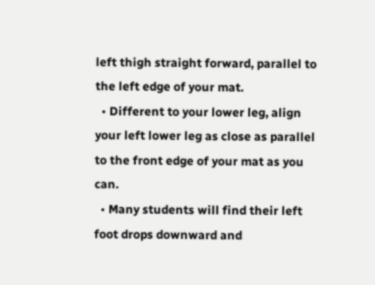left thigh straight forward, parallel to the left edge of your mat.
  • Different to your lower leg, align your left lower leg as close as parallel to the front edge of your mat as you can.
  • Many students will find their left foot drops downward and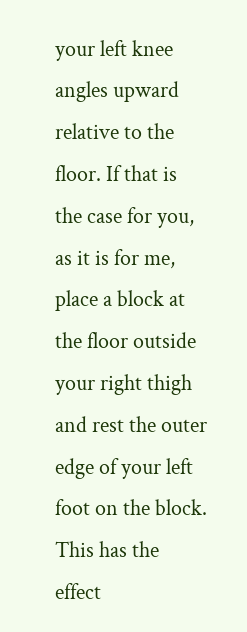your left knee angles upward relative to the floor. If that is the case for you, as it is for me, place a block at the floor outside your right thigh and rest the outer edge of your left foot on the block.  This has the effect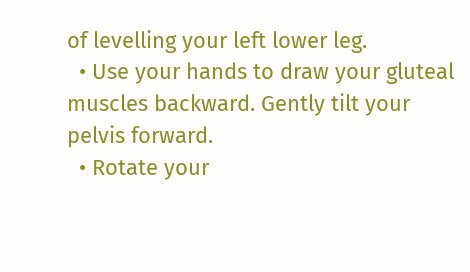of levelling your left lower leg.
  • Use your hands to draw your gluteal muscles backward. Gently tilt your pelvis forward.
  • Rotate your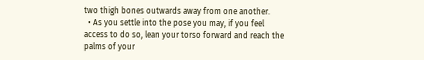two thigh bones outwards away from one another.
  • As you settle into the pose you may, if you feel access to do so, lean your torso forward and reach the palms of your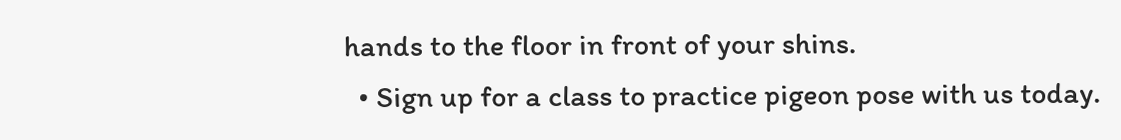hands to the floor in front of your shins.
  • Sign up for a class to practice pigeon pose with us today.